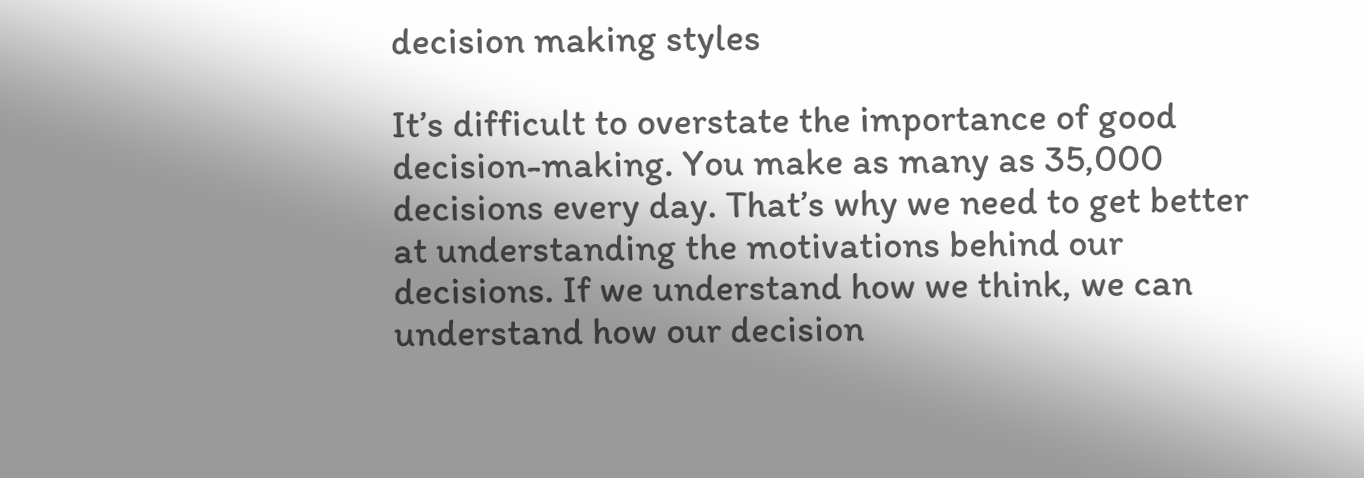decision making styles

It’s difficult to overstate the importance of good decision-making. You make as many as 35,000 decisions every day. That’s why we need to get better at understanding the motivations behind our decisions. If we understand how we think, we can understand how our decision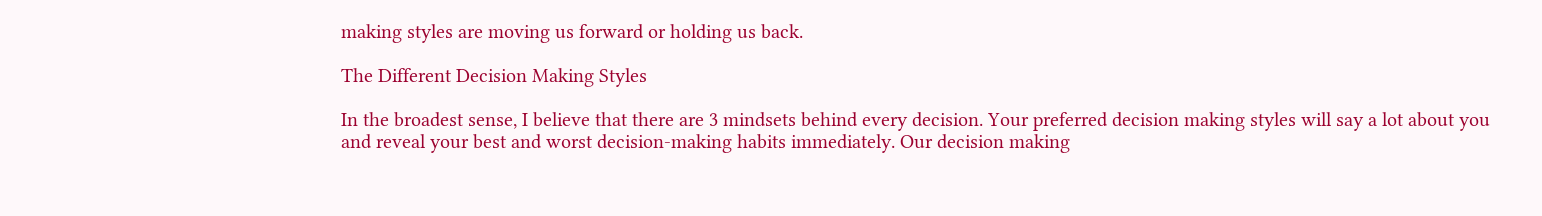making styles are moving us forward or holding us back.

The Different Decision Making Styles

In the broadest sense, I believe that there are 3 mindsets behind every decision. Your preferred decision making styles will say a lot about you and reveal your best and worst decision-making habits immediately. Our decision making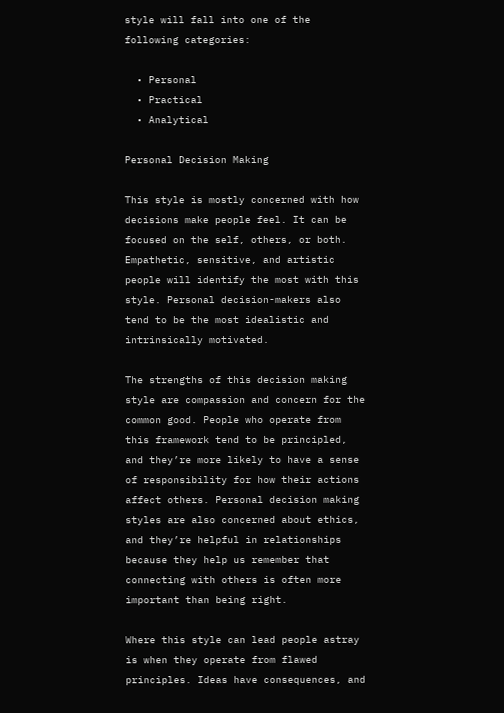style will fall into one of the following categories:

  • Personal
  • Practical
  • Analytical

Personal Decision Making

This style is mostly concerned with how decisions make people feel. It can be focused on the self, others, or both. Empathetic, sensitive, and artistic people will identify the most with this style. Personal decision-makers also tend to be the most idealistic and intrinsically motivated.

The strengths of this decision making style are compassion and concern for the common good. People who operate from this framework tend to be principled, and they’re more likely to have a sense of responsibility for how their actions affect others. Personal decision making styles are also concerned about ethics, and they’re helpful in relationships because they help us remember that connecting with others is often more important than being right.

Where this style can lead people astray is when they operate from flawed principles. Ideas have consequences, and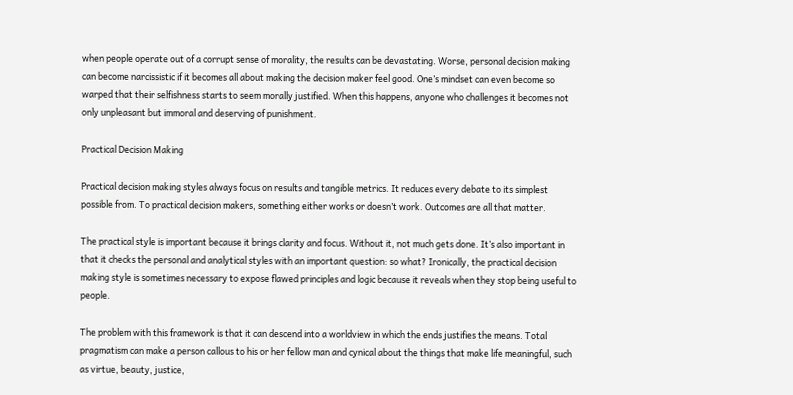when people operate out of a corrupt sense of morality, the results can be devastating. Worse, personal decision making can become narcissistic if it becomes all about making the decision maker feel good. One’s mindset can even become so warped that their selfishness starts to seem morally justified. When this happens, anyone who challenges it becomes not only unpleasant but immoral and deserving of punishment.

Practical Decision Making

Practical decision making styles always focus on results and tangible metrics. It reduces every debate to its simplest possible from. To practical decision makers, something either works or doesn’t work. Outcomes are all that matter.

The practical style is important because it brings clarity and focus. Without it, not much gets done. It’s also important in that it checks the personal and analytical styles with an important question: so what? Ironically, the practical decision making style is sometimes necessary to expose flawed principles and logic because it reveals when they stop being useful to people.

The problem with this framework is that it can descend into a worldview in which the ends justifies the means. Total pragmatism can make a person callous to his or her fellow man and cynical about the things that make life meaningful, such as virtue, beauty, justice,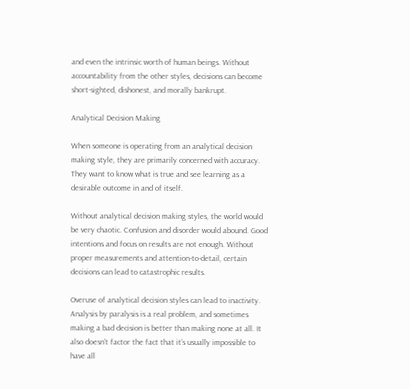and even the intrinsic worth of human beings. Without accountability from the other styles, decisions can become short-sighted, dishonest, and morally bankrupt.

Analytical Decision Making

When someone is operating from an analytical decision making style, they are primarily concerned with accuracy. They want to know what is true and see learning as a desirable outcome in and of itself.

Without analytical decision making styles, the world would be very chaotic. Confusion and disorder would abound. Good intentions and focus on results are not enough. Without proper measurements and attention-to-detail, certain decisions can lead to catastrophic results.

Overuse of analytical decision styles can lead to inactivity. Analysis by paralysis is a real problem, and sometimes making a bad decision is better than making none at all. It also doesn’t factor the fact that it’s usually impossible to have all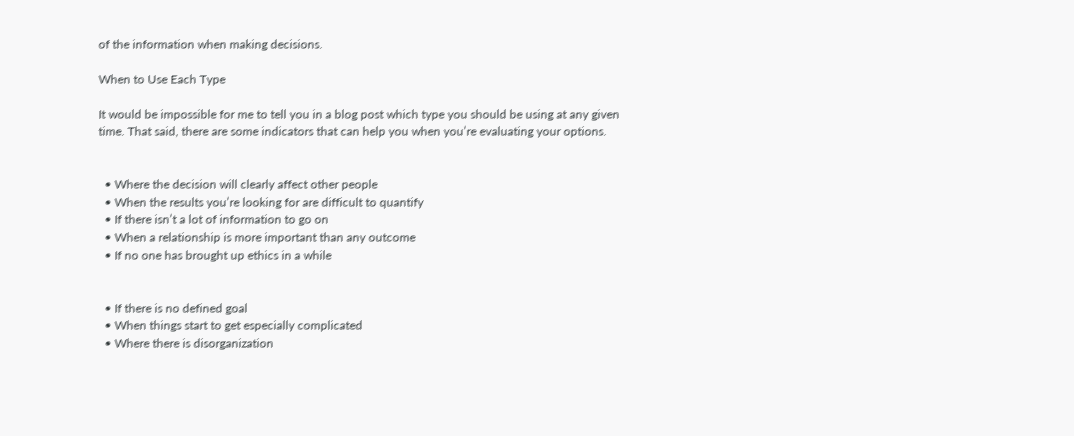of the information when making decisions.

When to Use Each Type

It would be impossible for me to tell you in a blog post which type you should be using at any given time. That said, there are some indicators that can help you when you’re evaluating your options.


  • Where the decision will clearly affect other people
  • When the results you’re looking for are difficult to quantify
  • If there isn’t a lot of information to go on
  • When a relationship is more important than any outcome
  • If no one has brought up ethics in a while


  • If there is no defined goal
  • When things start to get especially complicated
  • Where there is disorganization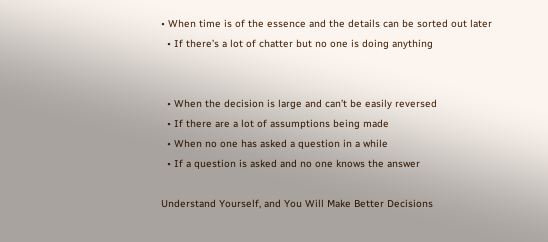• When time is of the essence and the details can be sorted out later
  • If there’s a lot of chatter but no one is doing anything


  • When the decision is large and can’t be easily reversed
  • If there are a lot of assumptions being made
  • When no one has asked a question in a while
  • If a question is asked and no one knows the answer

Understand Yourself, and You Will Make Better Decisions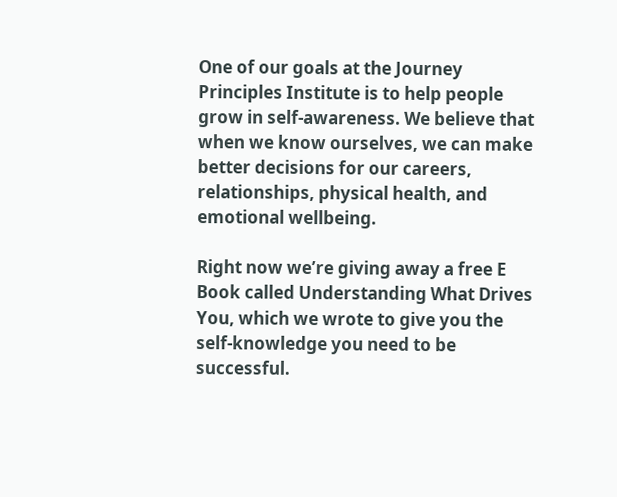One of our goals at the Journey Principles Institute is to help people grow in self-awareness. We believe that when we know ourselves, we can make better decisions for our careers, relationships, physical health, and emotional wellbeing.

Right now we’re giving away a free E Book called Understanding What Drives You, which we wrote to give you the self-knowledge you need to be successful.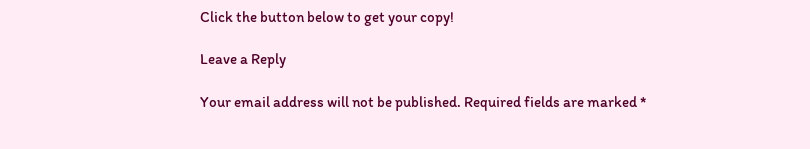Click the button below to get your copy!

Leave a Reply

Your email address will not be published. Required fields are marked *